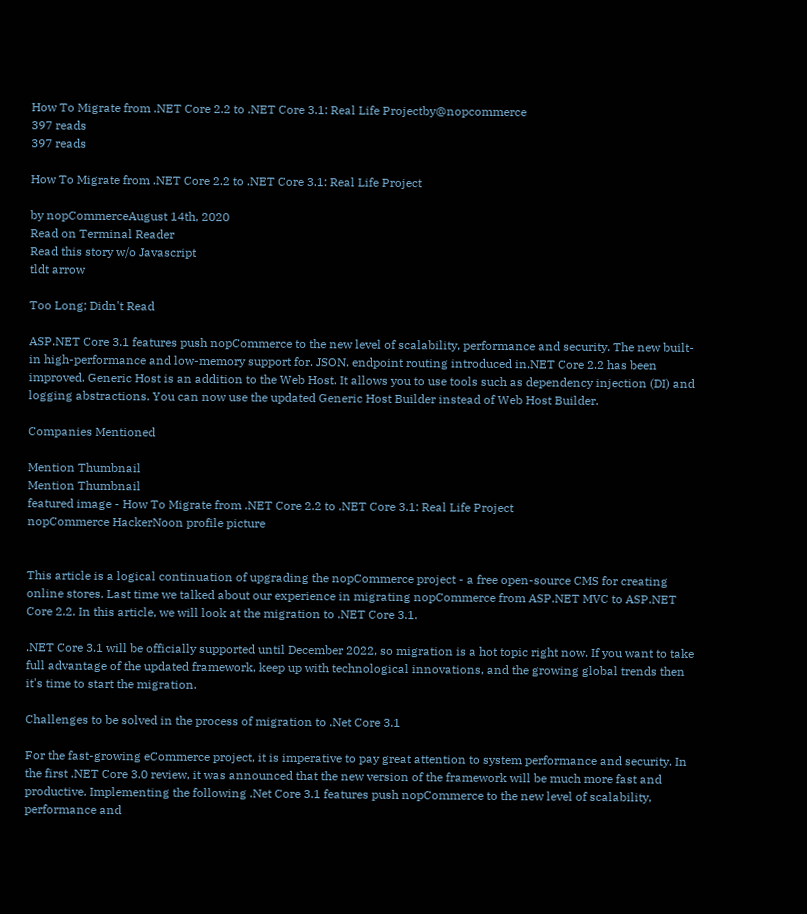How To Migrate from .NET Core 2.2 to .NET Core 3.1: Real Life Projectby@nopcommerce
397 reads
397 reads

How To Migrate from .NET Core 2.2 to .NET Core 3.1: Real Life Project

by nopCommerceAugust 14th, 2020
Read on Terminal Reader
Read this story w/o Javascript
tldt arrow

Too Long; Didn't Read

ASP.NET Core 3.1 features push nopCommerce to the new level of scalability, performance and security. The new built-in high-performance and low-memory support for. JSON. endpoint routing introduced in.NET Core 2.2 has been improved. Generic Host is an addition to the Web Host. It allows you to use tools such as dependency injection (DI) and logging abstractions. You can now use the updated Generic Host Builder instead of Web Host Builder.

Companies Mentioned

Mention Thumbnail
Mention Thumbnail
featured image - How To Migrate from .NET Core 2.2 to .NET Core 3.1: Real Life Project
nopCommerce HackerNoon profile picture


This article is a logical continuation of upgrading the nopCommerce project - a free open-source CMS for creating online stores. Last time we talked about our experience in migrating nopCommerce from ASP.NET MVC to ASP.NET Core 2.2. In this article, we will look at the migration to .NET Core 3.1.

.NET Core 3.1 will be officially supported until December 2022, so migration is a hot topic right now. If you want to take full advantage of the updated framework, keep up with technological innovations, and the growing global trends then it's time to start the migration.

Challenges to be solved in the process of migration to .Net Core 3.1

For the fast-growing eCommerce project, it is imperative to pay great attention to system performance and security. In the first .NET Core 3.0 review, it was announced that the new version of the framework will be much more fast and productive. Implementing the following .Net Core 3.1 features push nopCommerce to the new level of scalability, performance and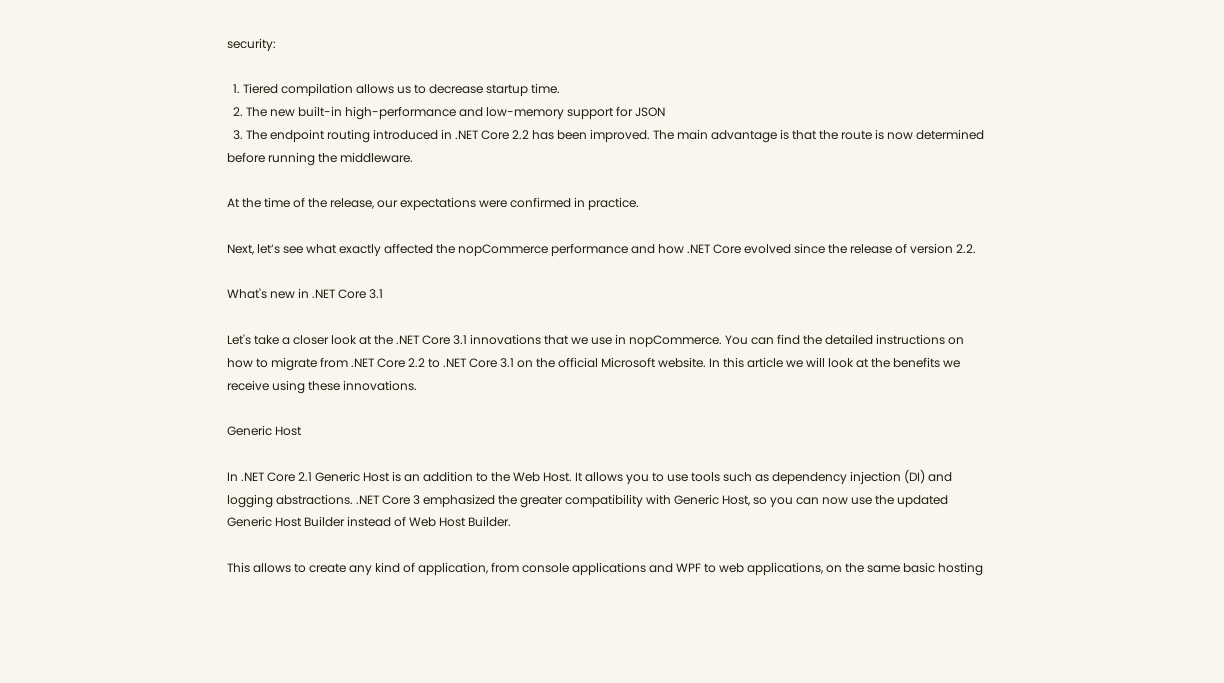security:

  1. Tiered compilation allows us to decrease startup time.
  2. The new built-in high-performance and low-memory support for JSON
  3. The endpoint routing introduced in .NET Core 2.2 has been improved. The main advantage is that the route is now determined before running the middleware.

At the time of the release, our expectations were confirmed in practice.

Next, let’s see what exactly affected the nopCommerce performance and how .NET Core evolved since the release of version 2.2.

What's new in .NET Core 3.1

Let's take a closer look at the .NET Core 3.1 innovations that we use in nopCommerce. You can find the detailed instructions on how to migrate from .NET Core 2.2 to .NET Core 3.1 on the official Microsoft website. In this article we will look at the benefits we receive using these innovations.

Generic Host

In .NET Core 2.1 Generic Host is an addition to the Web Host. It allows you to use tools such as dependency injection (DI) and logging abstractions. .NET Core 3 emphasized the greater compatibility with Generic Host, so you can now use the updated Generic Host Builder instead of Web Host Builder.

This allows to create any kind of application, from console applications and WPF to web applications, on the same basic hosting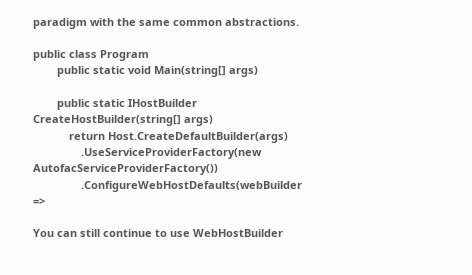paradigm with the same common abstractions.

public class Program
        public static void Main(string[] args)

        public static IHostBuilder CreateHostBuilder(string[] args)
            return Host.CreateDefaultBuilder(args)
                .UseServiceProviderFactory(new AutofacServiceProviderFactory())
                .ConfigureWebHostDefaults(webBuilder =>

You can still continue to use WebHostBuilder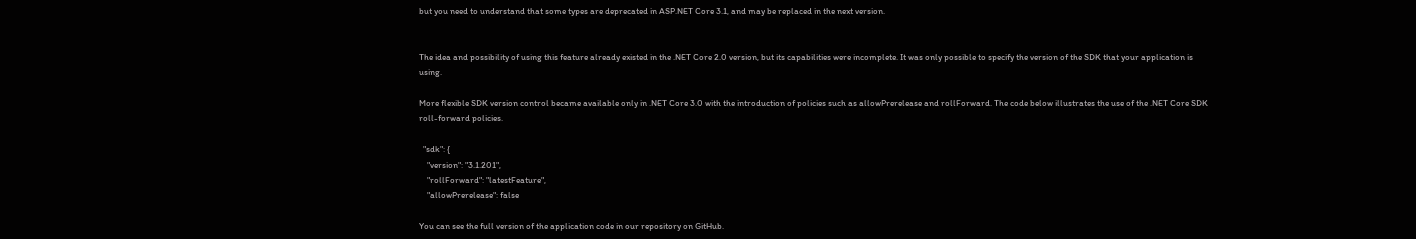but you need to understand that some types are deprecated in ASP.NET Core 3.1, and may be replaced in the next version.


The idea and possibility of using this feature already existed in the .NET Core 2.0 version, but its capabilities were incomplete. It was only possible to specify the version of the SDK that your application is using.

More flexible SDK version control became available only in .NET Core 3.0 with the introduction of policies such as allowPrerelease and rollForward. The code below illustrates the use of the .NET Core SDK roll-forward policies.

  "sdk": {
    "version": "3.1.201",
    "rollForward": "latestFeature",
    "allowPrerelease": false

You can see the full version of the application code in our repository on GitHub.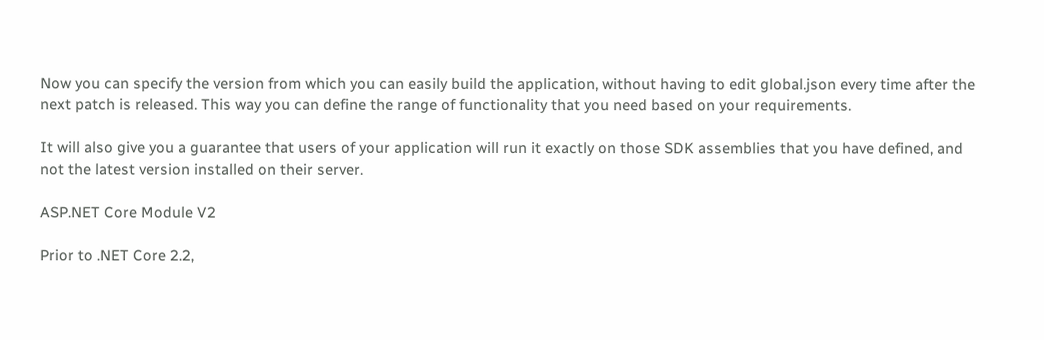Now you can specify the version from which you can easily build the application, without having to edit global.json every time after the next patch is released. This way you can define the range of functionality that you need based on your requirements.

It will also give you a guarantee that users of your application will run it exactly on those SDK assemblies that you have defined, and not the latest version installed on their server.

ASP.NET Core Module V2

Prior to .NET Core 2.2,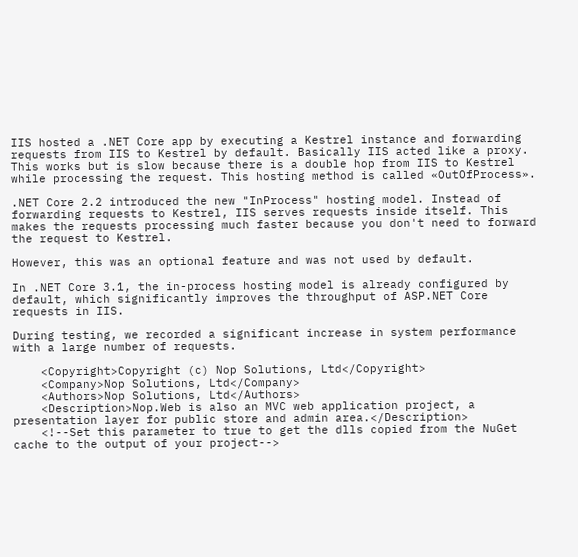IIS hosted a .NET Core app by executing a Kestrel instance and forwarding requests from IIS to Kestrel by default. Basically IIS acted like a proxy. This works but is slow because there is a double hop from IIS to Kestrel while processing the request. This hosting method is called «OutOfProcess».

.NET Core 2.2 introduced the new "InProcess" hosting model. Instead of forwarding requests to Kestrel, IIS serves requests inside itself. This makes the requests processing much faster because you don't need to forward the request to Kestrel.

However, this was an optional feature and was not used by default.

In .NET Core 3.1, the in-process hosting model is already configured by default, which significantly improves the throughput of ASP.NET Core requests in IIS.

During testing, we recorded a significant increase in system performance with a large number of requests.

    <Copyright>Copyright (c) Nop Solutions, Ltd</Copyright>
    <Company>Nop Solutions, Ltd</Company>
    <Authors>Nop Solutions, Ltd</Authors>
    <Description>Nop.Web is also an MVC web application project, a presentation layer for public store and admin area.</Description>
    <!--Set this parameter to true to get the dlls copied from the NuGet cache to the output of your project-->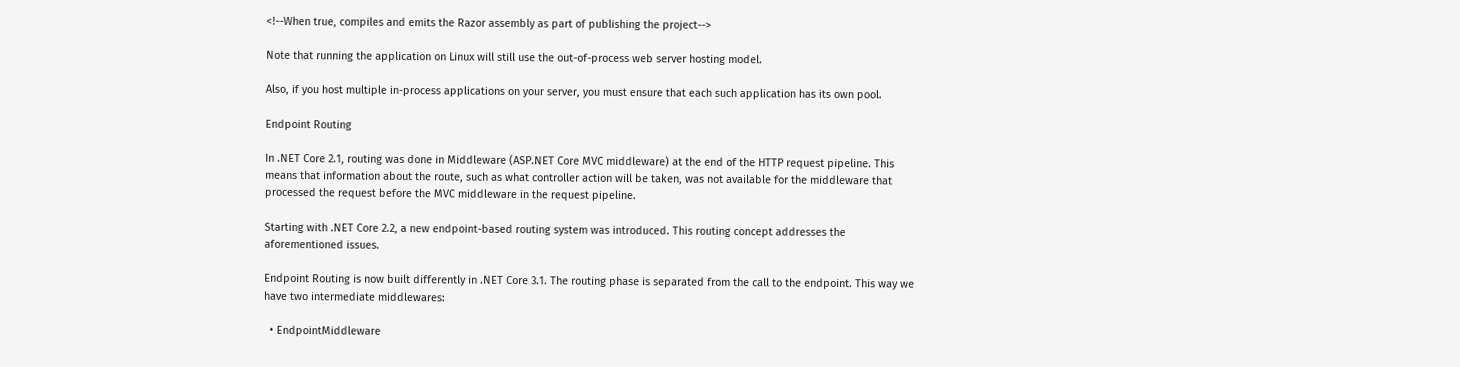<!--When true, compiles and emits the Razor assembly as part of publishing the project-->

Note that running the application on Linux will still use the out-of-process web server hosting model.

Also, if you host multiple in-process applications on your server, you must ensure that each such application has its own pool.

Endpoint Routing

In .NET Core 2.1, routing was done in Middleware (ASP.NET Core MVC middleware) at the end of the HTTP request pipeline. This means that information about the route, such as what controller action will be taken, was not available for the middleware that processed the request before the MVC middleware in the request pipeline.

Starting with .NET Core 2.2, a new endpoint-based routing system was introduced. This routing concept addresses the aforementioned issues.

Endpoint Routing is now built differently in .NET Core 3.1. The routing phase is separated from the call to the endpoint. This way we have two intermediate middlewares:

  • EndpointMiddleware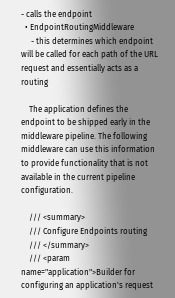- calls the endpoint
  • EndpointRoutingMiddleware
     - this determines which endpoint will be called for each path of the URL request and essentially acts as a routing

    The application defines the endpoint to be shipped early in the middleware pipeline. The following middleware can use this information to provide functionality that is not available in the current pipeline configuration.

    /// <summary>
    /// Configure Endpoints routing
    /// </summary>
    /// <param name="application">Builder for configuring an application's request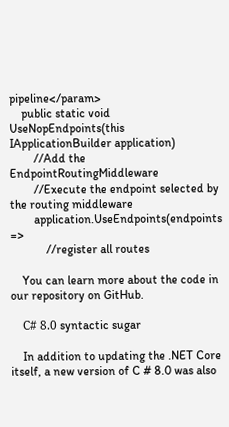pipeline</param>
    public static void UseNopEndpoints(this IApplicationBuilder application)
        //Add the EndpointRoutingMiddleware
        //Execute the endpoint selected by the routing middleware
        application.UseEndpoints(endpoints =>
            //register all routes

    You can learn more about the code in our repository on GitHub.

    С# 8.0 syntactic sugar

    In addition to updating the .NET Core itself, a new version of C # 8.0 was also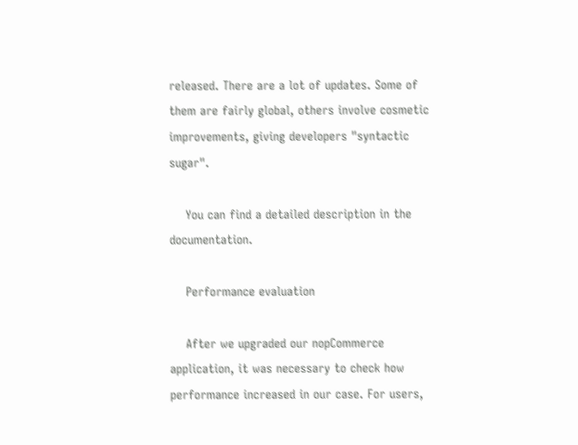released. There are a lot of updates. Some of them are fairly global, others involve cosmetic improvements, giving developers "syntactic sugar".

    You can find a detailed description in the documentation.

    Performance evaluation

    After we upgraded our nopCommerce application, it was necessary to check how performance increased in our case. For users,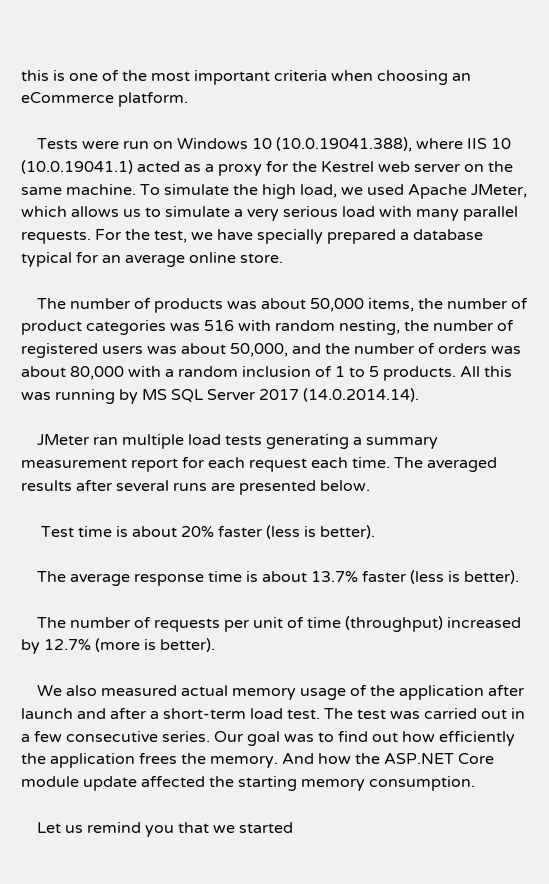this is one of the most important criteria when choosing an eCommerce platform.

    Tests were run on Windows 10 (10.0.19041.388), where IIS 10 (10.0.19041.1) acted as a proxy for the Kestrel web server on the same machine. To simulate the high load, we used Apache JMeter, which allows us to simulate a very serious load with many parallel requests. For the test, we have specially prepared a database typical for an average online store.

    The number of products was about 50,000 items, the number of product categories was 516 with random nesting, the number of registered users was about 50,000, and the number of orders was about 80,000 with a random inclusion of 1 to 5 products. All this was running by MS SQL Server 2017 (14.0.2014.14).

    JMeter ran multiple load tests generating a summary measurement report for each request each time. The averaged results after several runs are presented below.

     Test time is about 20% faster (less is better).

    The average response time is about 13.7% faster (less is better).

    The number of requests per unit of time (throughput) increased by 12.7% (more is better).

    We also measured actual memory usage of the application after launch and after a short-term load test. The test was carried out in a few consecutive series. Our goal was to find out how efficiently the application frees the memory. And how the ASP.NET Core module update affected the starting memory consumption.

    Let us remind you that we started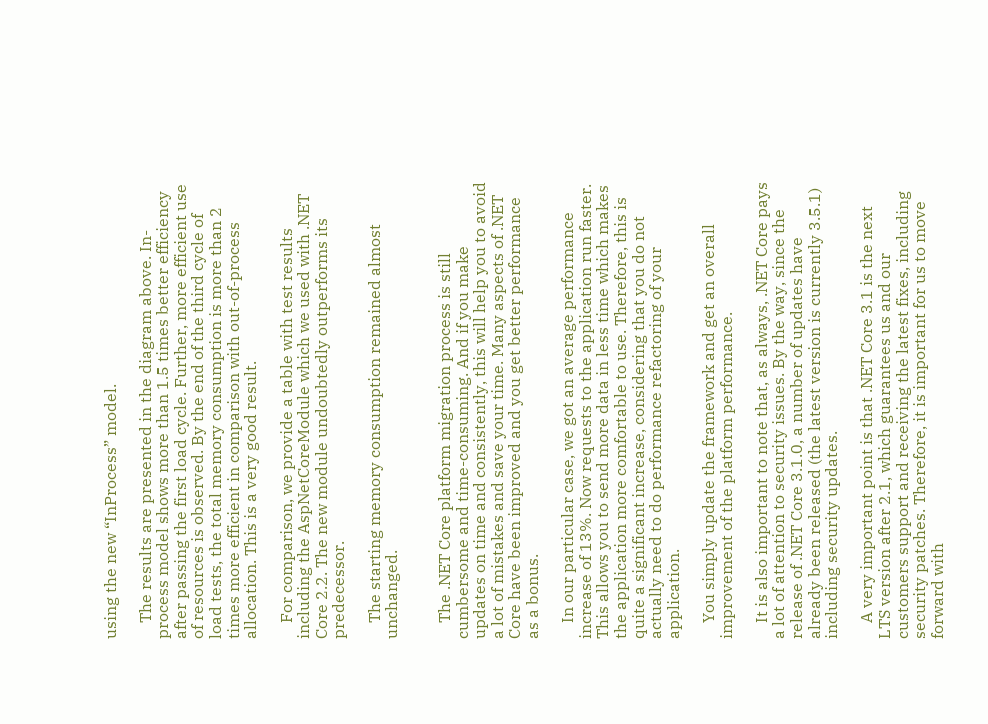using the new “InProcess” model.

    The results are presented in the diagram above. In-process model shows more than 1.5 times better efficiency after passing the first load cycle. Further, more efficient use of resources is observed. By the end of the third cycle of load tests, the total memory consumption is more than 2 times more efficient in comparison with out-of-process allocation. This is a very good result.

    For comparison, we provide a table with test results including the AspNetCoreModule which we used with .NET Core 2.2. The new module undoubtedly outperforms its predecessor.

    The starting memory consumption remained almost unchanged.


    The .NET Core platform migration process is still cumbersome and time-consuming. And if you make updates on time and consistently, this will help you to avoid a lot of mistakes and save your time. Many aspects of .NET Core have been improved and you get better performance as a bonus.

    In our particular case, we got an average performance increase of 13%. Now requests to the application run faster. This allows you to send more data in less time which makes the application more comfortable to use. Therefore, this is quite a significant increase, considering that you do not actually need to do performance refactoring of your application.

    You simply update the framework and get an overall improvement of the platform performance.

    It is also important to note that, as always, .NET Core pays a lot of attention to security issues. By the way, since the release of .NET Core 3.1.0, a number of updates have already been released (the latest version is currently 3.5.1) including security updates.

    A very important point is that .NET Core 3.1 is the next LTS version after 2.1, which guarantees us and our customers support and receiving the latest fixes, including security patches. Therefore, it is important for us to move forward with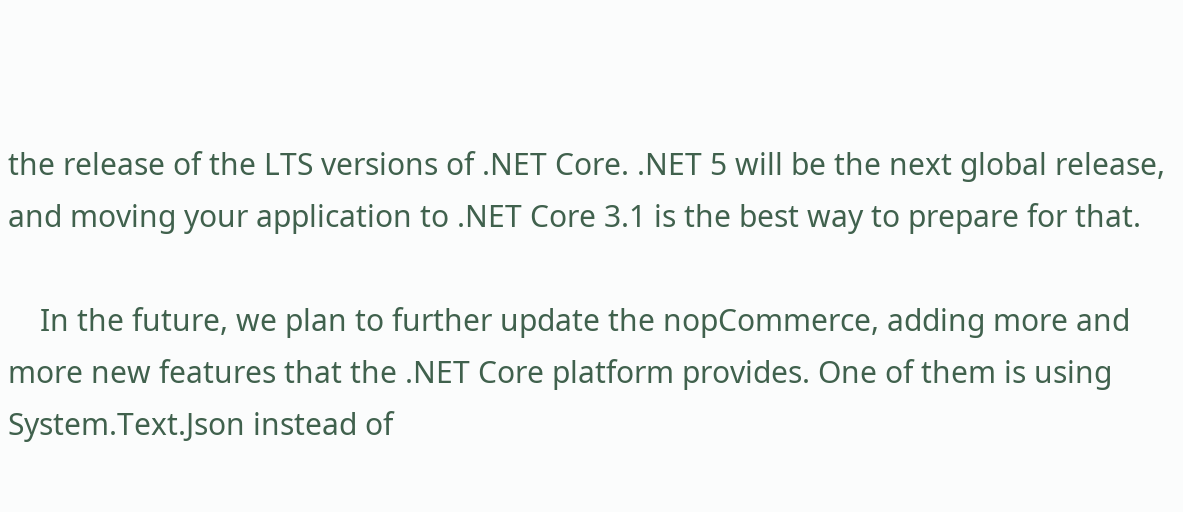the release of the LTS versions of .NET Core. .NET 5 will be the next global release, and moving your application to .NET Core 3.1 is the best way to prepare for that.

    In the future, we plan to further update the nopCommerce, adding more and more new features that the .NET Core platform provides. One of them is using System.Text.Json instead of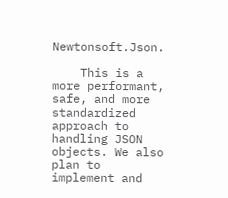Newtonsoft.Json.

    This is a more performant, safe, and more standardized approach to handling JSON objects. We also plan to implement and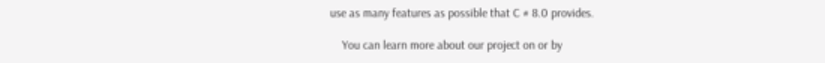use as many features as possible that C # 8.0 provides.

    You can learn more about our project on or by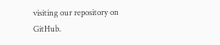visiting our repository on GitHub.